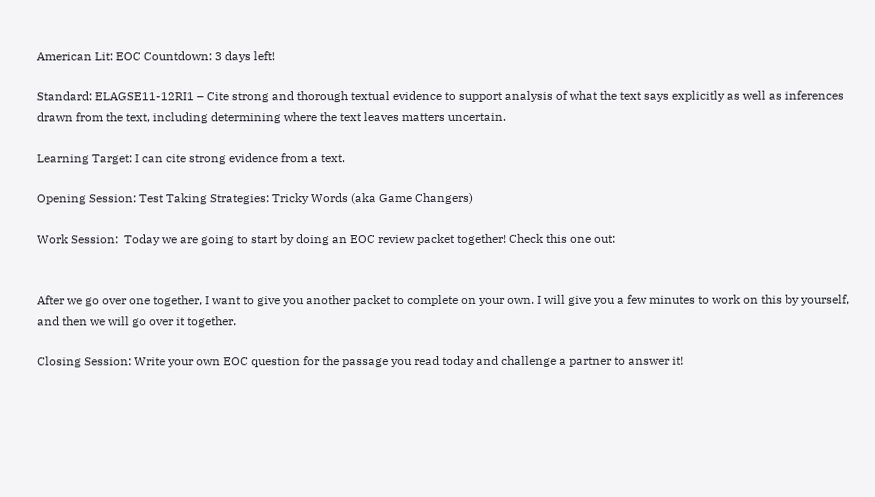American Lit: EOC Countdown: 3 days left!

Standard: ELAGSE11-12RI1 – Cite strong and thorough textual evidence to support analysis of what the text says explicitly as well as inferences drawn from the text, including determining where the text leaves matters uncertain.

Learning Target: I can cite strong evidence from a text.

Opening Session: Test Taking Strategies: Tricky Words (aka Game Changers)

Work Session:  Today we are going to start by doing an EOC review packet together! Check this one out:


After we go over one together, I want to give you another packet to complete on your own. I will give you a few minutes to work on this by yourself, and then we will go over it together.

Closing Session: Write your own EOC question for the passage you read today and challenge a partner to answer it!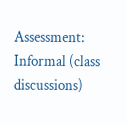Assessment: Informal (class discussions)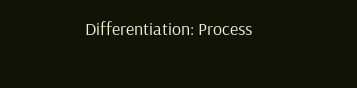Differentiation: Process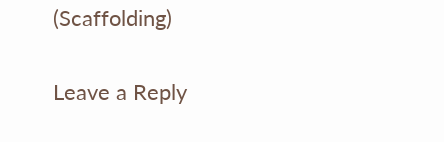(Scaffolding)

Leave a Reply